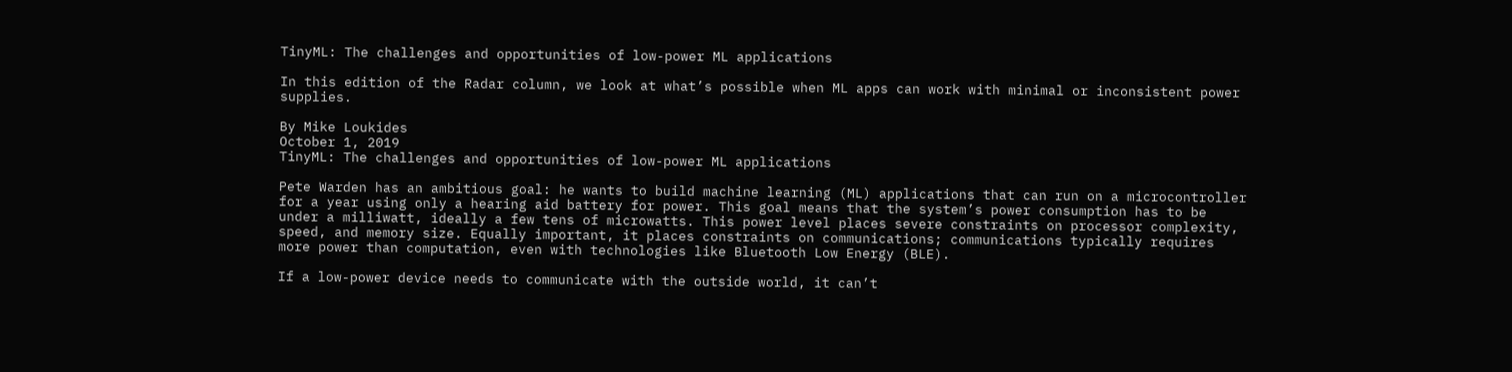TinyML: The challenges and opportunities of low-power ML applications

In this edition of the Radar column, we look at what’s possible when ML apps can work with minimal or inconsistent power supplies.

By Mike Loukides
October 1, 2019
TinyML: The challenges and opportunities of low-power ML applications

Pete Warden has an ambitious goal: he wants to build machine learning (ML) applications that can run on a microcontroller for a year using only a hearing aid battery for power. This goal means that the system’s power consumption has to be under a milliwatt, ideally a few tens of microwatts. This power level places severe constraints on processor complexity, speed, and memory size. Equally important, it places constraints on communications; communications typically requires more power than computation, even with technologies like Bluetooth Low Energy (BLE).

If a low-power device needs to communicate with the outside world, it can’t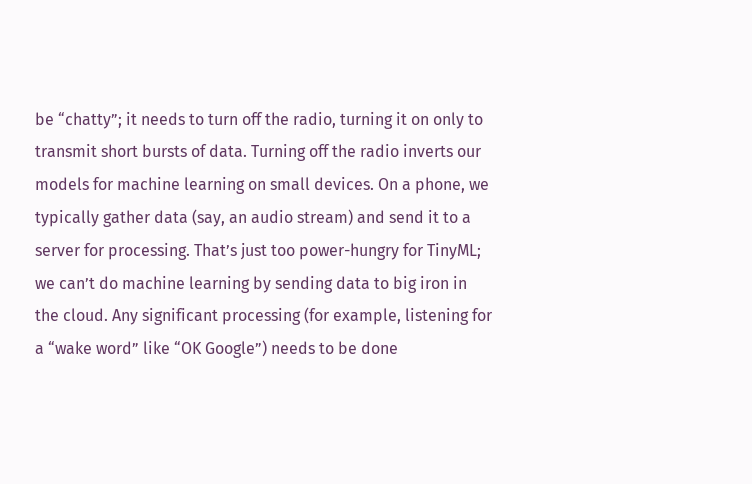be “chatty”; it needs to turn off the radio, turning it on only to transmit short bursts of data. Turning off the radio inverts our models for machine learning on small devices. On a phone, we typically gather data (say, an audio stream) and send it to a server for processing. That’s just too power-hungry for TinyML; we can’t do machine learning by sending data to big iron in the cloud. Any significant processing (for example, listening for a “wake word” like “OK Google”) needs to be done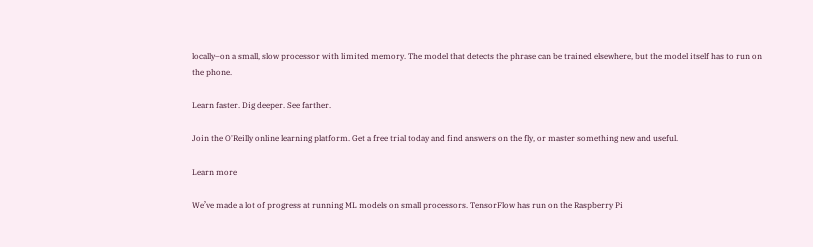locally–on a small, slow processor with limited memory. The model that detects the phrase can be trained elsewhere, but the model itself has to run on the phone.

Learn faster. Dig deeper. See farther.

Join the O'Reilly online learning platform. Get a free trial today and find answers on the fly, or master something new and useful.

Learn more

We’ve made a lot of progress at running ML models on small processors. TensorFlow has run on the Raspberry Pi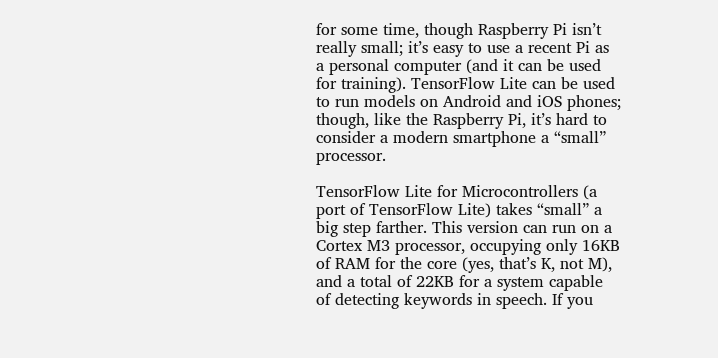for some time, though Raspberry Pi isn’t really small; it’s easy to use a recent Pi as a personal computer (and it can be used for training). TensorFlow Lite can be used to run models on Android and iOS phones; though, like the Raspberry Pi, it’s hard to consider a modern smartphone a “small” processor.

TensorFlow Lite for Microcontrollers (a port of TensorFlow Lite) takes “small” a big step farther. This version can run on a Cortex M3 processor, occupying only 16KB of RAM for the core (yes, that’s K, not M), and a total of 22KB for a system capable of detecting keywords in speech. If you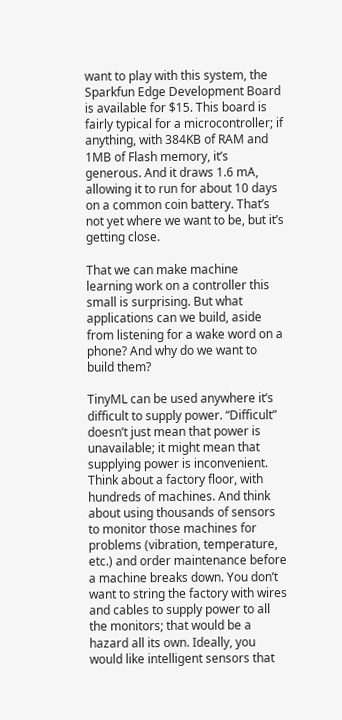want to play with this system, the Sparkfun Edge Development Board is available for $15. This board is fairly typical for a microcontroller; if anything, with 384KB of RAM and 1MB of Flash memory, it’s generous. And it draws 1.6 mA, allowing it to run for about 10 days on a common coin battery. That’s not yet where we want to be, but it’s getting close.

That we can make machine learning work on a controller this small is surprising. But what applications can we build, aside from listening for a wake word on a phone? And why do we want to build them?

TinyML can be used anywhere it’s difficult to supply power. “Difficult” doesn’t just mean that power is unavailable; it might mean that supplying power is inconvenient. Think about a factory floor, with hundreds of machines. And think about using thousands of sensors to monitor those machines for problems (vibration, temperature, etc.) and order maintenance before a machine breaks down. You don’t want to string the factory with wires and cables to supply power to all the monitors; that would be a hazard all its own. Ideally, you would like intelligent sensors that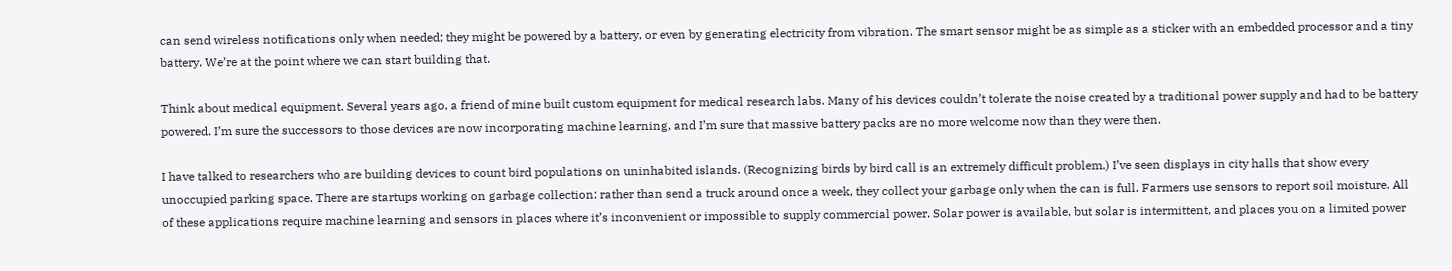can send wireless notifications only when needed; they might be powered by a battery, or even by generating electricity from vibration. The smart sensor might be as simple as a sticker with an embedded processor and a tiny battery. We’re at the point where we can start building that.

Think about medical equipment. Several years ago, a friend of mine built custom equipment for medical research labs. Many of his devices couldn’t tolerate the noise created by a traditional power supply and had to be battery powered. I’m sure the successors to those devices are now incorporating machine learning, and I’m sure that massive battery packs are no more welcome now than they were then.

I have talked to researchers who are building devices to count bird populations on uninhabited islands. (Recognizing birds by bird call is an extremely difficult problem.) I’ve seen displays in city halls that show every unoccupied parking space. There are startups working on garbage collection: rather than send a truck around once a week, they collect your garbage only when the can is full. Farmers use sensors to report soil moisture. All of these applications require machine learning and sensors in places where it’s inconvenient or impossible to supply commercial power. Solar power is available, but solar is intermittent, and places you on a limited power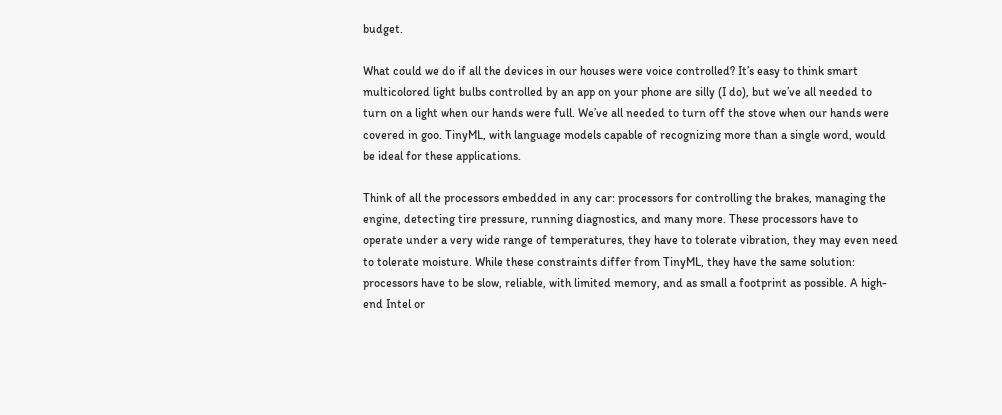budget.

What could we do if all the devices in our houses were voice controlled? It’s easy to think smart multicolored light bulbs controlled by an app on your phone are silly (I do), but we’ve all needed to turn on a light when our hands were full. We’ve all needed to turn off the stove when our hands were covered in goo. TinyML, with language models capable of recognizing more than a single word, would be ideal for these applications.

Think of all the processors embedded in any car: processors for controlling the brakes, managing the engine, detecting tire pressure, running diagnostics, and many more. These processors have to operate under a very wide range of temperatures, they have to tolerate vibration, they may even need to tolerate moisture. While these constraints differ from TinyML, they have the same solution: processors have to be slow, reliable, with limited memory, and as small a footprint as possible. A high-end Intel or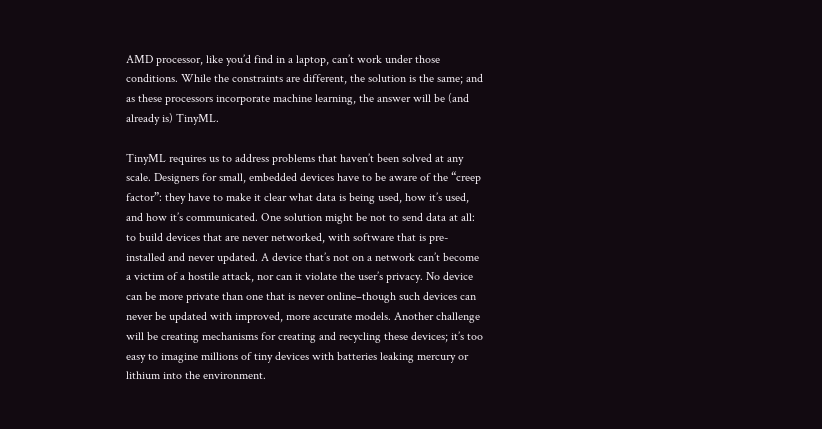AMD processor, like you’d find in a laptop, can’t work under those conditions. While the constraints are different, the solution is the same; and as these processors incorporate machine learning, the answer will be (and already is) TinyML.

TinyML requires us to address problems that haven’t been solved at any scale. Designers for small, embedded devices have to be aware of the “creep factor”: they have to make it clear what data is being used, how it’s used, and how it’s communicated. One solution might be not to send data at all: to build devices that are never networked, with software that is pre-installed and never updated. A device that’s not on a network can’t become a victim of a hostile attack, nor can it violate the user’s privacy. No device can be more private than one that is never online–though such devices can never be updated with improved, more accurate models. Another challenge will be creating mechanisms for creating and recycling these devices; it’s too easy to imagine millions of tiny devices with batteries leaking mercury or lithium into the environment.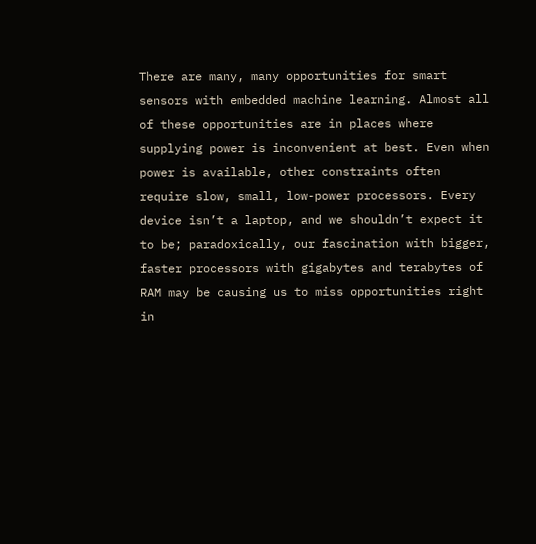There are many, many opportunities for smart sensors with embedded machine learning. Almost all of these opportunities are in places where supplying power is inconvenient at best. Even when power is available, other constraints often require slow, small, low-power processors. Every device isn’t a laptop, and we shouldn’t expect it to be; paradoxically, our fascination with bigger, faster processors with gigabytes and terabytes of RAM may be causing us to miss opportunities right in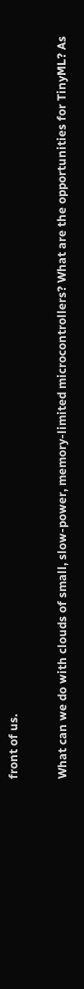front of us.

What can we do with clouds of small, slow-power, memory-limited microcontrollers? What are the opportunities for TinyML? As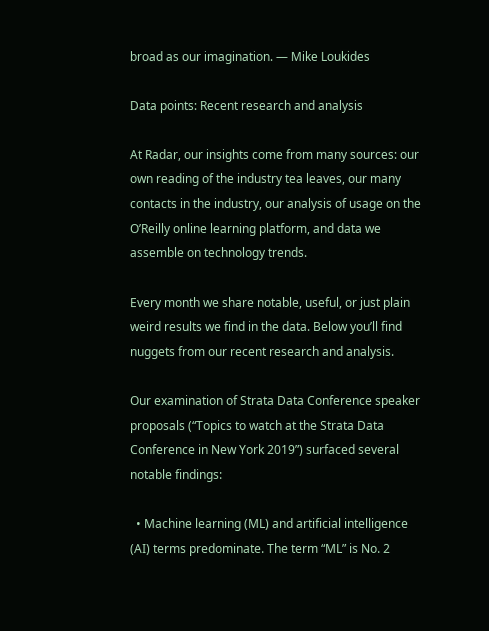broad as our imagination. — Mike Loukides

Data points: Recent research and analysis

At Radar, our insights come from many sources: our own reading of the industry tea leaves, our many contacts in the industry, our analysis of usage on the O’Reilly online learning platform, and data we assemble on technology trends.

Every month we share notable, useful, or just plain weird results we find in the data. Below you’ll find nuggets from our recent research and analysis.

Our examination of Strata Data Conference speaker proposals (“Topics to watch at the Strata Data Conference in New York 2019”) surfaced several notable findings:

  • Machine learning (ML) and artificial intelligence (AI) terms predominate. The term “ML” is No. 2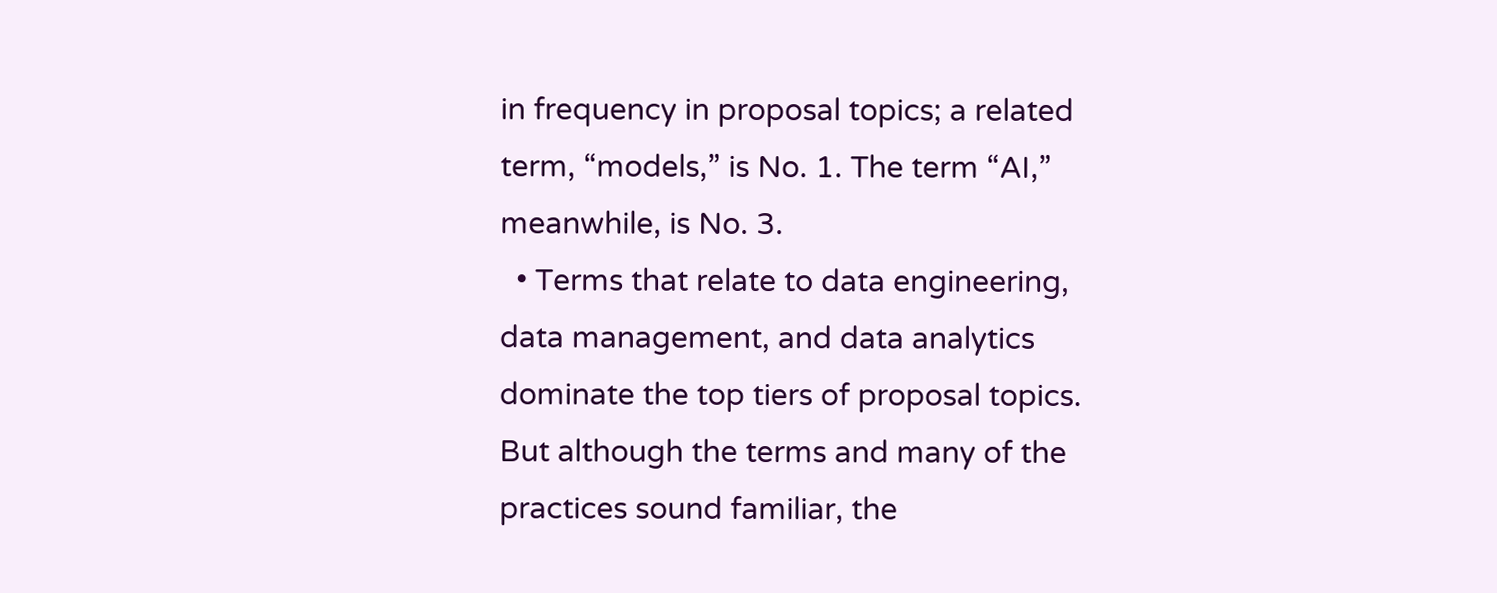in frequency in proposal topics; a related term, “models,” is No. 1. The term “AI,” meanwhile, is No. 3.
  • Terms that relate to data engineering, data management, and data analytics dominate the top tiers of proposal topics. But although the terms and many of the practices sound familiar, the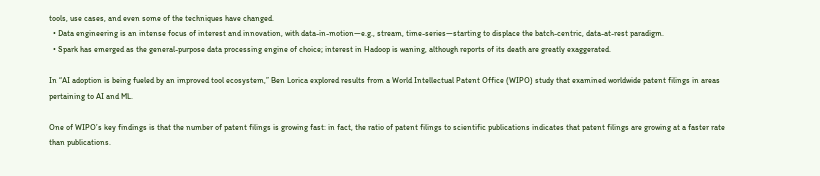tools, use cases, and even some of the techniques have changed.
  • Data engineering is an intense focus of interest and innovation, with data-in-motion—e.g., stream, time-series—starting to displace the batch-centric, data-at-rest paradigm.
  • Spark has emerged as the general-purpose data processing engine of choice; interest in Hadoop is waning, although reports of its death are greatly exaggerated.

In “AI adoption is being fueled by an improved tool ecosystem,” Ben Lorica explored results from a World Intellectual Patent Office (WIPO) study that examined worldwide patent filings in areas pertaining to AI and ML.

One of WIPO’s key findings is that the number of patent filings is growing fast: in fact, the ratio of patent filings to scientific publications indicates that patent filings are growing at a faster rate than publications.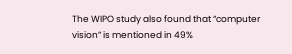The WIPO study also found that “computer vision” is mentioned in 49%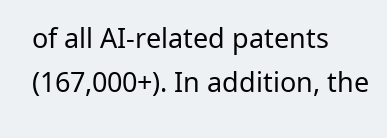of all AI-related patents (167,000+). In addition, the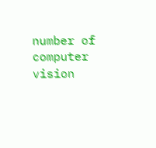number of computer vision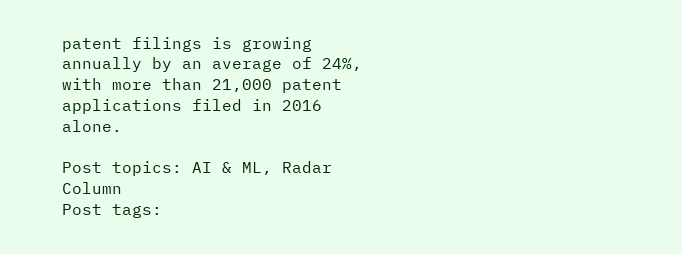patent filings is growing annually by an average of 24%, with more than 21,000 patent applications filed in 2016 alone.

Post topics: AI & ML, Radar Column
Post tags: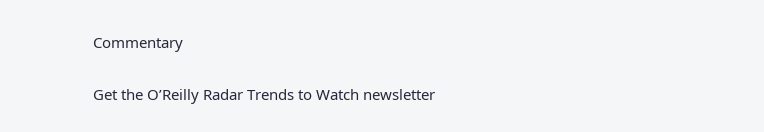Commentary

Get the O’Reilly Radar Trends to Watch newsletter